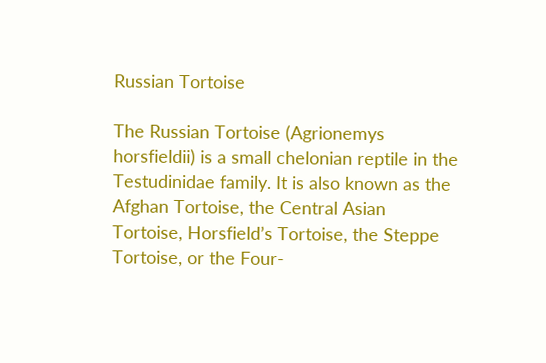Russian Tortoise

The Russian Tortoise (Agrionemys horsfieldii) is a small chelonian reptile in the Testudinidae family. It is also known as the Afghan Tortoise, the Central Asian Tortoise, Horsfield’s Tortoise, the Steppe Tortoise, or the Four-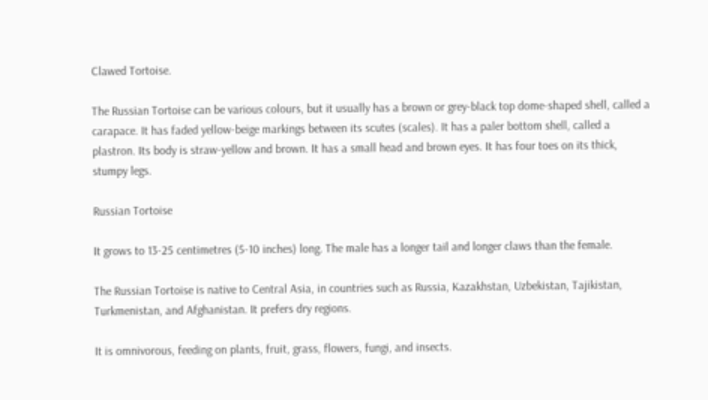Clawed Tortoise.

The Russian Tortoise can be various colours, but it usually has a brown or grey-black top dome-shaped shell, called a carapace. It has faded yellow-beige markings between its scutes (scales). It has a paler bottom shell, called a plastron. Its body is straw-yellow and brown. It has a small head and brown eyes. It has four toes on its thick, stumpy legs.

Russian Tortoise

It grows to 13-25 centimetres (5-10 inches) long. The male has a longer tail and longer claws than the female.

The Russian Tortoise is native to Central Asia, in countries such as Russia, Kazakhstan, Uzbekistan, Tajikistan, Turkmenistan, and Afghanistan. It prefers dry regions.

It is omnivorous, feeding on plants, fruit, grass, flowers, fungi, and insects.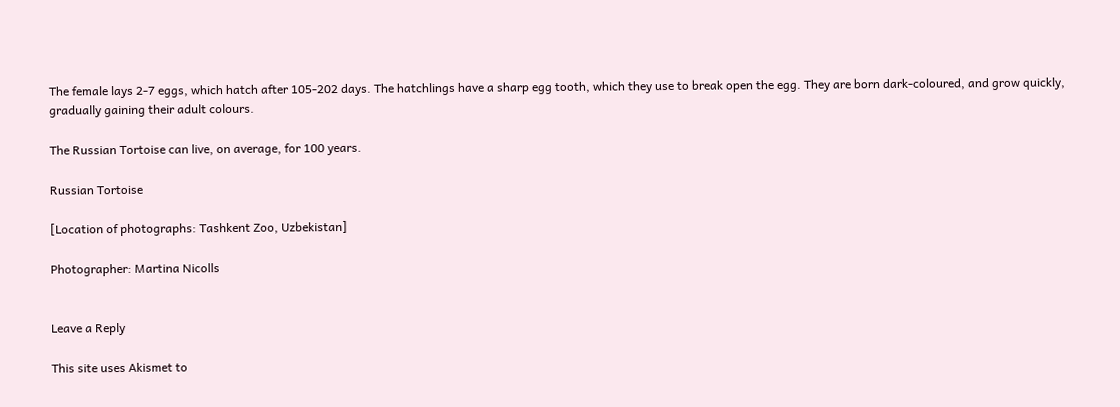The female lays 2-7 eggs, which hatch after 105-202 days. The hatchlings have a sharp egg tooth, which they use to break open the egg. They are born dark-coloured, and grow quickly, gradually gaining their adult colours.

The Russian Tortoise can live, on average, for 100 years.

Russian Tortoise

[Location of photographs: Tashkent Zoo, Uzbekistan]

Photographer: Martina Nicolls


Leave a Reply

This site uses Akismet to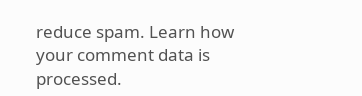reduce spam. Learn how your comment data is processed.